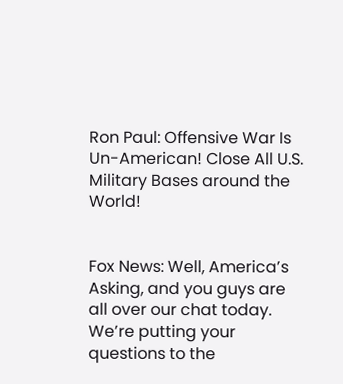Ron Paul: Offensive War Is Un-American! Close All U.S. Military Bases around the World!


Fox News: Well, America’s Asking, and you guys are all over our chat today. We’re putting your questions to the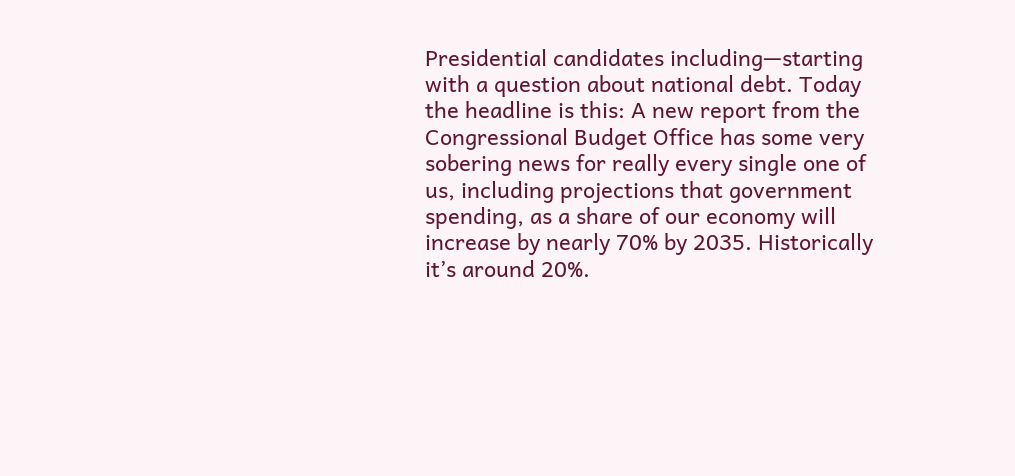Presidential candidates including—starting with a question about national debt. Today the headline is this: A new report from the Congressional Budget Office has some very sobering news for really every single one of us, including projections that government spending, as a share of our economy will increase by nearly 70% by 2035. Historically it’s around 20%.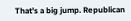That’s a big jump. Republican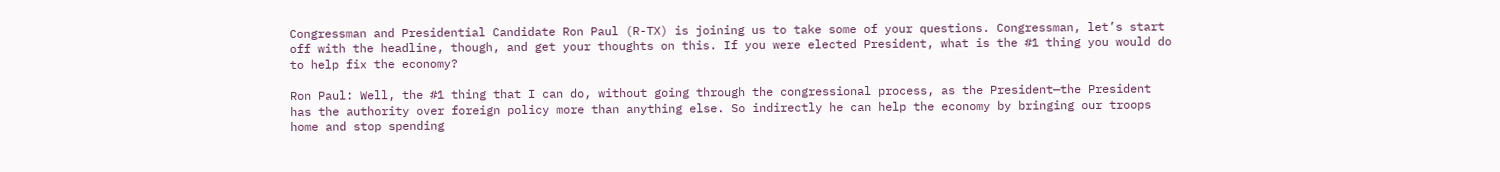Congressman and Presidential Candidate Ron Paul (R-TX) is joining us to take some of your questions. Congressman, let’s start off with the headline, though, and get your thoughts on this. If you were elected President, what is the #1 thing you would do to help fix the economy?

Ron Paul: Well, the #1 thing that I can do, without going through the congressional process, as the President—the President has the authority over foreign policy more than anything else. So indirectly he can help the economy by bringing our troops home and stop spending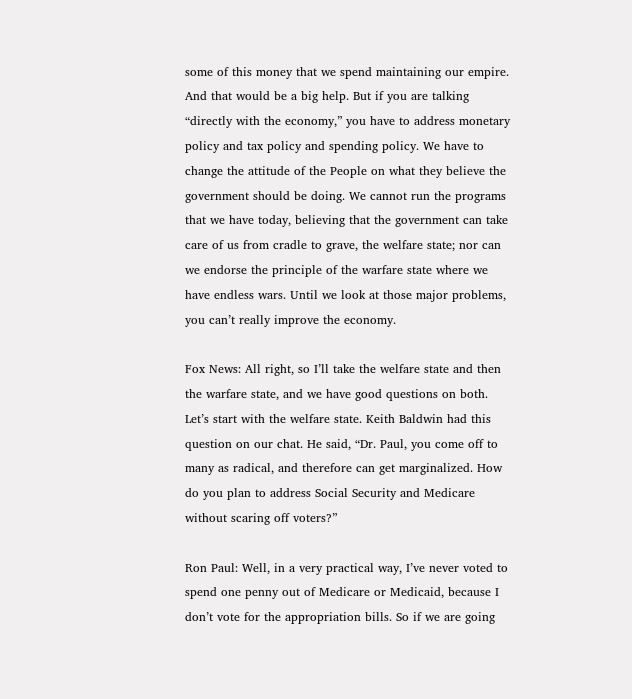some of this money that we spend maintaining our empire. And that would be a big help. But if you are talking “directly with the economy,” you have to address monetary policy and tax policy and spending policy. We have to change the attitude of the People on what they believe the government should be doing. We cannot run the programs that we have today, believing that the government can take care of us from cradle to grave, the welfare state; nor can we endorse the principle of the warfare state where we have endless wars. Until we look at those major problems, you can’t really improve the economy.

Fox News: All right, so I’ll take the welfare state and then the warfare state, and we have good questions on both. Let’s start with the welfare state. Keith Baldwin had this question on our chat. He said, “Dr. Paul, you come off to many as radical, and therefore can get marginalized. How do you plan to address Social Security and Medicare without scaring off voters?”

Ron Paul: Well, in a very practical way, I’ve never voted to spend one penny out of Medicare or Medicaid, because I don’t vote for the appropriation bills. So if we are going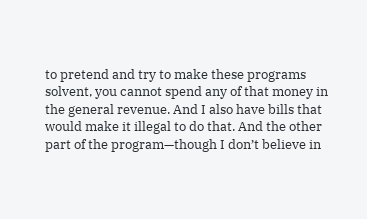to pretend and try to make these programs solvent, you cannot spend any of that money in the general revenue. And I also have bills that would make it illegal to do that. And the other part of the program—though I don’t believe in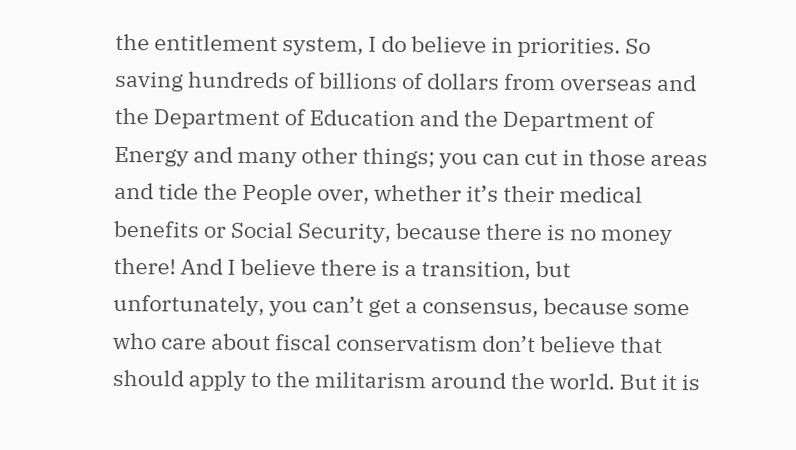the entitlement system, I do believe in priorities. So saving hundreds of billions of dollars from overseas and the Department of Education and the Department of Energy and many other things; you can cut in those areas and tide the People over, whether it’s their medical benefits or Social Security, because there is no money there! And I believe there is a transition, but unfortunately, you can’t get a consensus, because some who care about fiscal conservatism don’t believe that should apply to the militarism around the world. But it is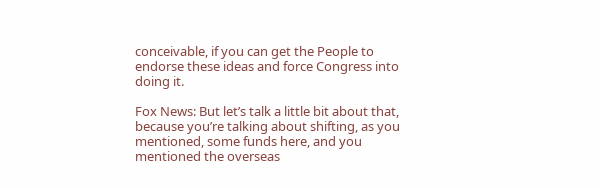conceivable, if you can get the People to endorse these ideas and force Congress into doing it.

Fox News: But let’s talk a little bit about that, because you’re talking about shifting, as you mentioned, some funds here, and you mentioned the overseas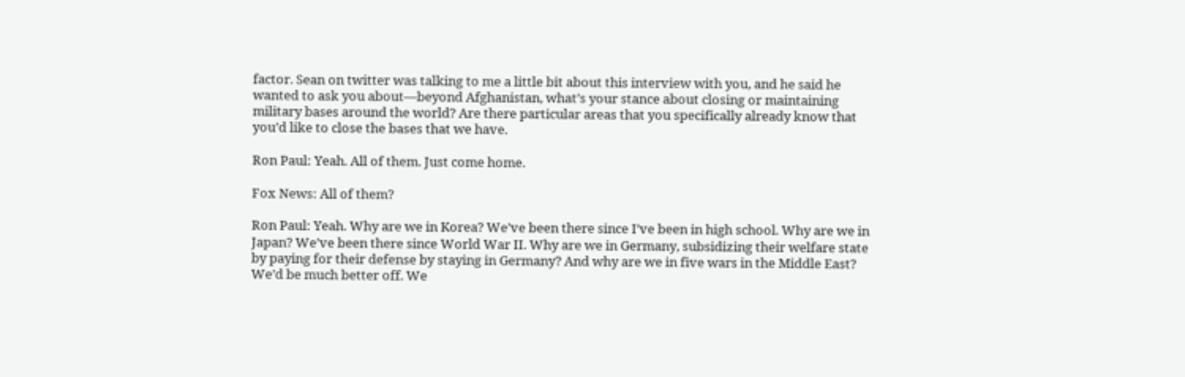factor. Sean on twitter was talking to me a little bit about this interview with you, and he said he wanted to ask you about—beyond Afghanistan, what’s your stance about closing or maintaining military bases around the world? Are there particular areas that you specifically already know that you’d like to close the bases that we have.

Ron Paul: Yeah. All of them. Just come home.

Fox News: All of them?

Ron Paul: Yeah. Why are we in Korea? We’ve been there since I’ve been in high school. Why are we in Japan? We’ve been there since World War II. Why are we in Germany, subsidizing their welfare state by paying for their defense by staying in Germany? And why are we in five wars in the Middle East? We’d be much better off. We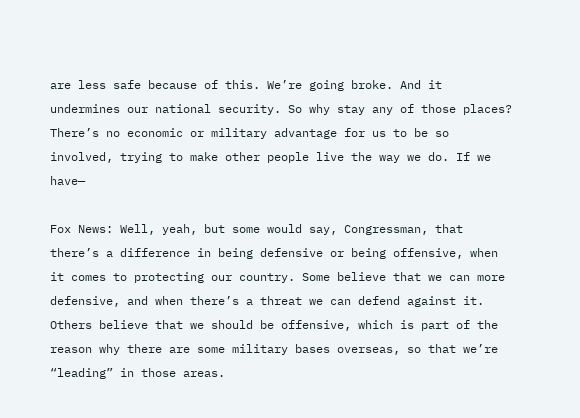are less safe because of this. We’re going broke. And it undermines our national security. So why stay any of those places? There’s no economic or military advantage for us to be so involved, trying to make other people live the way we do. If we have—

Fox News: Well, yeah, but some would say, Congressman, that there’s a difference in being defensive or being offensive, when it comes to protecting our country. Some believe that we can more defensive, and when there’s a threat we can defend against it. Others believe that we should be offensive, which is part of the reason why there are some military bases overseas, so that we’re “leading” in those areas.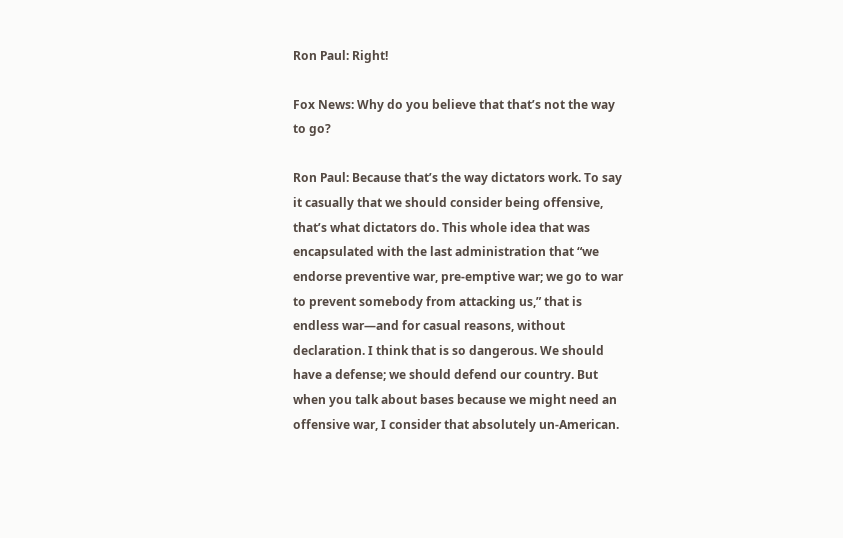Ron Paul: Right!

Fox News: Why do you believe that that’s not the way to go?

Ron Paul: Because that’s the way dictators work. To say it casually that we should consider being offensive, that’s what dictators do. This whole idea that was encapsulated with the last administration that “we endorse preventive war, pre-emptive war; we go to war to prevent somebody from attacking us,” that is endless war—and for casual reasons, without declaration. I think that is so dangerous. We should have a defense; we should defend our country. But when you talk about bases because we might need an offensive war, I consider that absolutely un-American.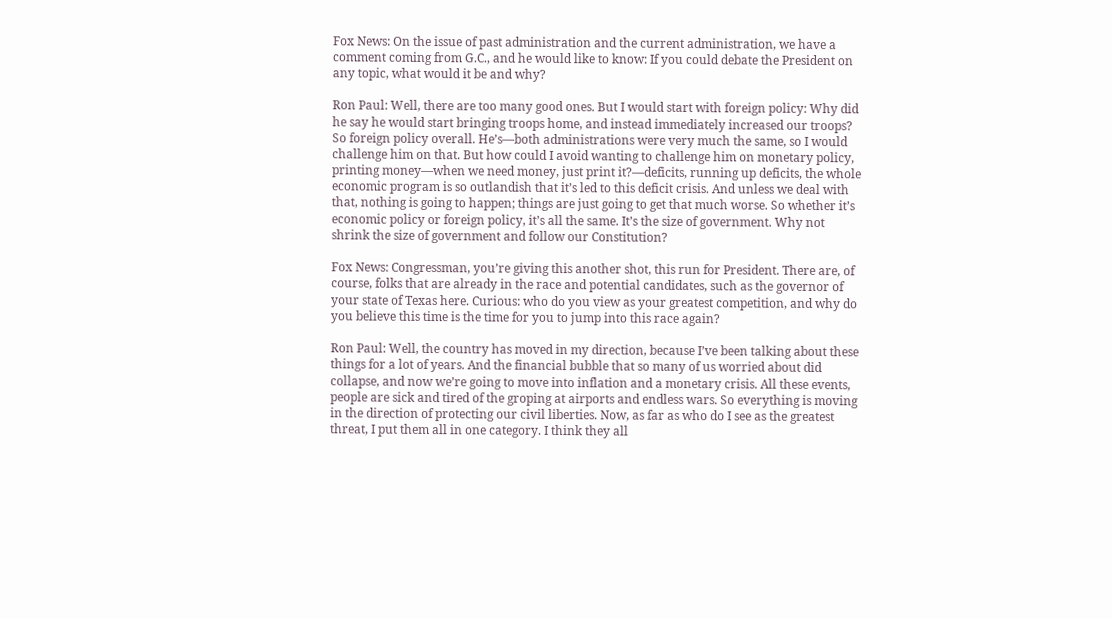Fox News: On the issue of past administration and the current administration, we have a comment coming from G.C., and he would like to know: If you could debate the President on any topic, what would it be and why?

Ron Paul: Well, there are too many good ones. But I would start with foreign policy: Why did he say he would start bringing troops home, and instead immediately increased our troops? So foreign policy overall. He’s—both administrations were very much the same, so I would challenge him on that. But how could I avoid wanting to challenge him on monetary policy, printing money—when we need money, just print it?—deficits, running up deficits, the whole economic program is so outlandish that it’s led to this deficit crisis. And unless we deal with that, nothing is going to happen; things are just going to get that much worse. So whether it’s economic policy or foreign policy, it’s all the same. It’s the size of government. Why not shrink the size of government and follow our Constitution?

Fox News: Congressman, you’re giving this another shot, this run for President. There are, of course, folks that are already in the race and potential candidates, such as the governor of your state of Texas here. Curious: who do you view as your greatest competition, and why do you believe this time is the time for you to jump into this race again?

Ron Paul: Well, the country has moved in my direction, because I’ve been talking about these things for a lot of years. And the financial bubble that so many of us worried about did collapse, and now we’re going to move into inflation and a monetary crisis. All these events, people are sick and tired of the groping at airports and endless wars. So everything is moving in the direction of protecting our civil liberties. Now, as far as who do I see as the greatest threat, I put them all in one category. I think they all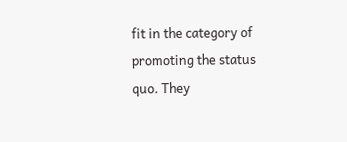fit in the category of promoting the status quo. They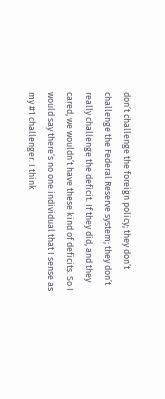don’t challenge the foreign policy; they don’t challenge the Federal Reserve system; they don’t really challenge the deficit. If they did, and they cared, we wouldn’t have these kind of deficits. So I would say there’s no one individual that I sense as my #1 challenger. I think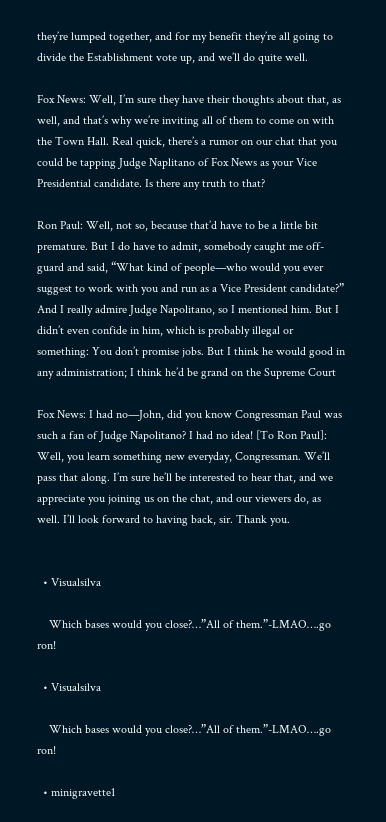they’re lumped together, and for my benefit they’re all going to divide the Establishment vote up, and we’ll do quite well.

Fox News: Well, I’m sure they have their thoughts about that, as well, and that’s why we’re inviting all of them to come on with the Town Hall. Real quick, there’s a rumor on our chat that you could be tapping Judge Naplitano of Fox News as your Vice Presidential candidate. Is there any truth to that?

Ron Paul: Well, not so, because that’d have to be a little bit premature. But I do have to admit, somebody caught me off-guard and said, “What kind of people—who would you ever suggest to work with you and run as a Vice President candidate?” And I really admire Judge Napolitano, so I mentioned him. But I didn’t even confide in him, which is probably illegal or something: You don’t promise jobs. But I think he would good in any administration; I think he’d be grand on the Supreme Court

Fox News: I had no—John, did you know Congressman Paul was such a fan of Judge Napolitano? I had no idea! [To Ron Paul]: Well, you learn something new everyday, Congressman. We’ll pass that along. I’m sure he’ll be interested to hear that, and we appreciate you joining us on the chat, and our viewers do, as well. I’ll look forward to having back, sir. Thank you.


  • Visualsilva

    Which bases would you close?…”All of them.”-LMAO….go ron!

  • Visualsilva

    Which bases would you close?…”All of them.”-LMAO….go ron!

  • minigravette1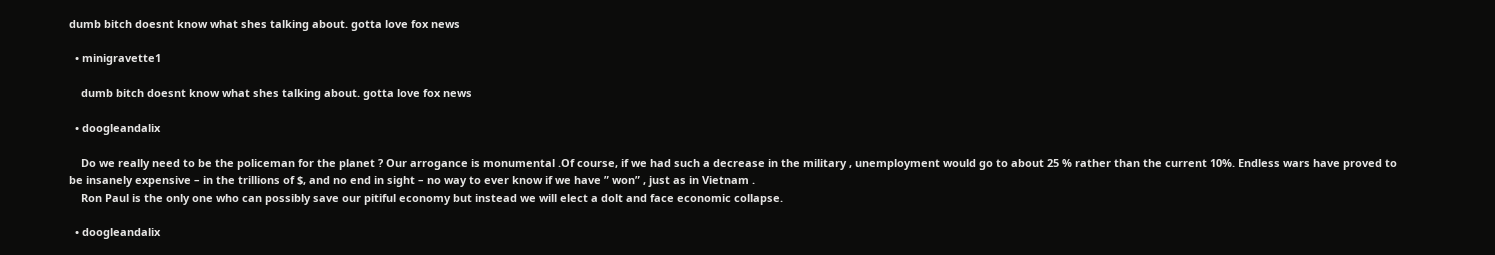dumb bitch doesnt know what shes talking about. gotta love fox news

  • minigravette1

    dumb bitch doesnt know what shes talking about. gotta love fox news

  • doogleandalix

    Do we really need to be the policeman for the planet ? Our arrogance is monumental .Of course, if we had such a decrease in the military , unemployment would go to about 25 % rather than the current 10%. Endless wars have proved to be insanely expensive – in the trillions of $, and no end in sight – no way to ever know if we have ” won” , just as in Vietnam .
    Ron Paul is the only one who can possibly save our pitiful economy but instead we will elect a dolt and face economic collapse.

  • doogleandalix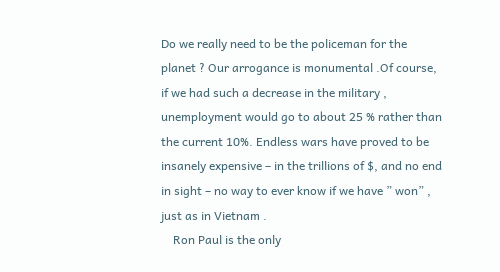Do we really need to be the policeman for the planet ? Our arrogance is monumental .Of course, if we had such a decrease in the military , unemployment would go to about 25 % rather than the current 10%. Endless wars have proved to be insanely expensive – in the trillions of $, and no end in sight – no way to ever know if we have ” won” , just as in Vietnam .
    Ron Paul is the only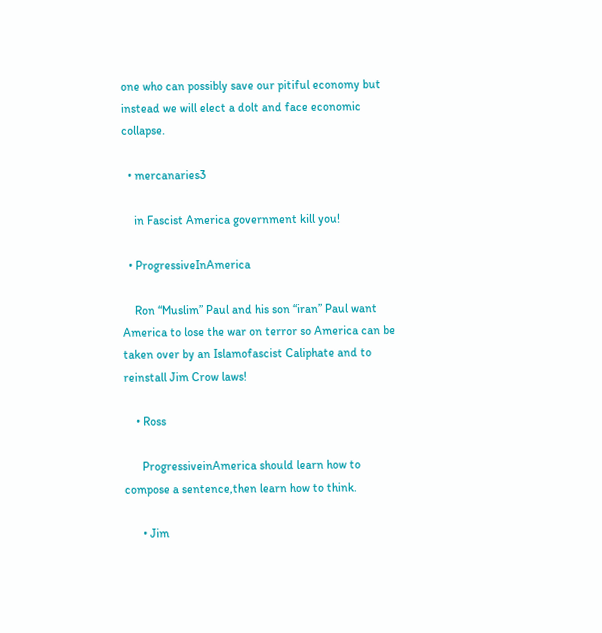one who can possibly save our pitiful economy but instead we will elect a dolt and face economic collapse.

  • mercanaries3

    in Fascist America government kill you!

  • ProgressiveInAmerica

    Ron “Muslim” Paul and his son “iran” Paul want America to lose the war on terror so America can be taken over by an Islamofascist Caliphate and to reinstall Jim Crow laws!

    • Ross

      ProgressiveinAmerica should learn how to compose a sentence,then learn how to think.

      • Jim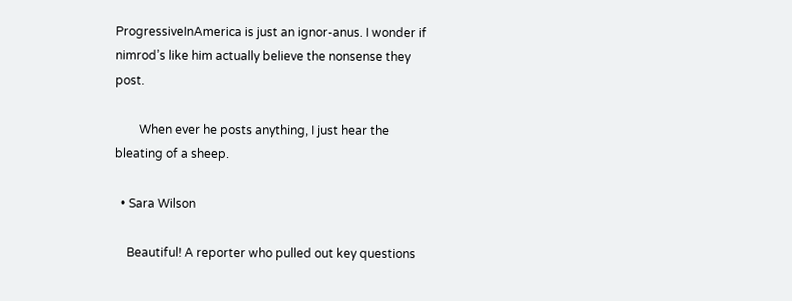ProgressiveInAmerica is just an ignor-anus. I wonder if nimrod’s like him actually believe the nonsense they post.

        When ever he posts anything, I just hear the bleating of a sheep.

  • Sara Wilson

    Beautiful! A reporter who pulled out key questions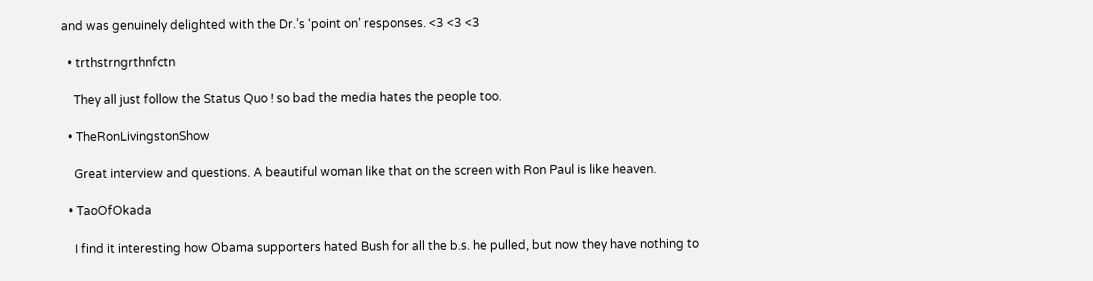and was genuinely delighted with the Dr.’s ‘point on’ responses. <3 <3 <3

  • trthstrngrthnfctn

    They all just follow the Status Quo ! so bad the media hates the people too.

  • TheRonLivingstonShow

    Great interview and questions. A beautiful woman like that on the screen with Ron Paul is like heaven.

  • TaoOfOkada

    I find it interesting how Obama supporters hated Bush for all the b.s. he pulled, but now they have nothing to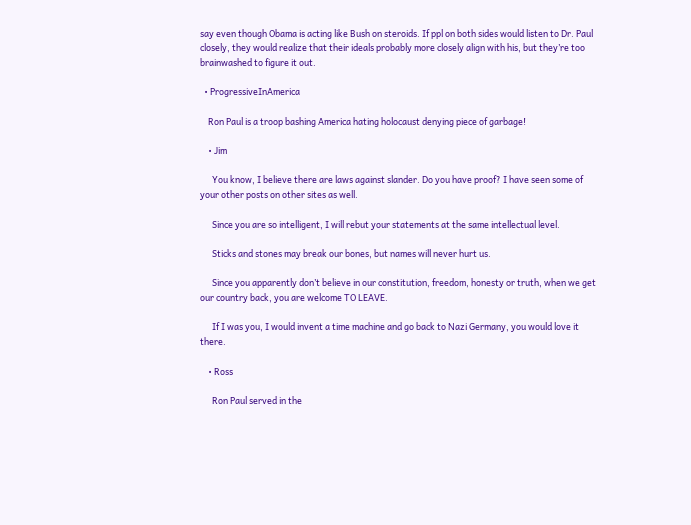say even though Obama is acting like Bush on steroids. If ppl on both sides would listen to Dr. Paul closely, they would realize that their ideals probably more closely align with his, but they’re too brainwashed to figure it out.

  • ProgressiveInAmerica

    Ron Paul is a troop bashing America hating holocaust denying piece of garbage!

    • Jim

      You know, I believe there are laws against slander. Do you have proof? I have seen some of your other posts on other sites as well.

      Since you are so intelligent, I will rebut your statements at the same intellectual level.

      Sticks and stones may break our bones, but names will never hurt us.

      Since you apparently don’t believe in our constitution, freedom, honesty or truth, when we get our country back, you are welcome TO LEAVE.

      If I was you, I would invent a time machine and go back to Nazi Germany, you would love it there.

    • Ross

      Ron Paul served in the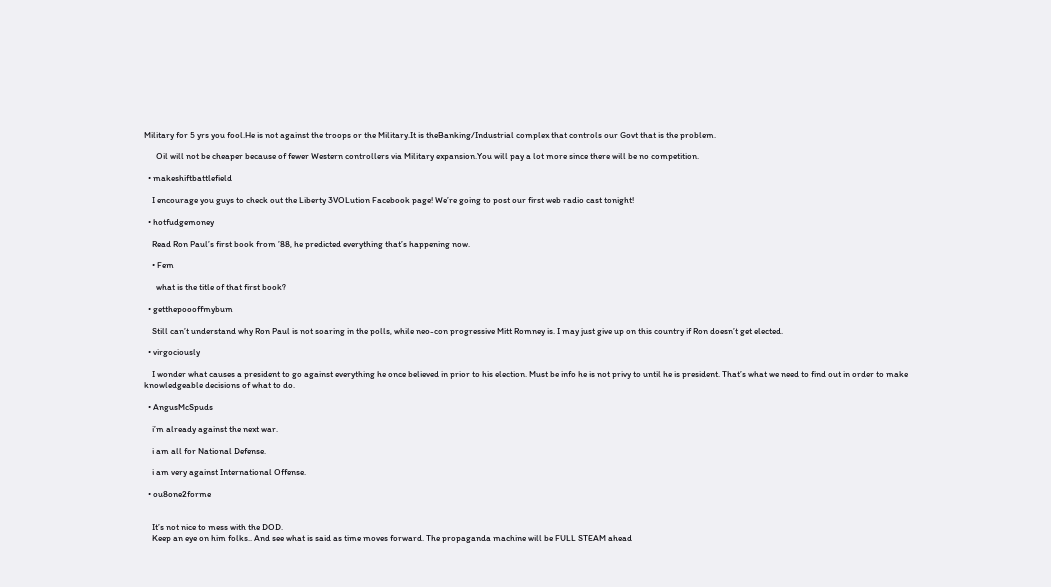Military for 5 yrs you fool.He is not against the troops or the Military.It is theBanking/Industrial complex that controls our Govt that is the problem.

      Oil will not be cheaper because of fewer Western controllers via Military expansion.You will pay a lot more since there will be no competition.

  • makeshiftbattlefield

    I encourage you guys to check out the Liberty 3VOLution Facebook page! We’re going to post our first web radio cast tonight!

  • hotfudgemoney

    Read Ron Paul’s first book from ’88, he predicted everything that’s happening now.

    • Fem

      what is the title of that first book?

  • getthepoooffmybum

    Still can’t understand why Ron Paul is not soaring in the polls, while neo-con progressive Mitt Romney is. I may just give up on this country if Ron doesn’t get elected.

  • virgociously

    I wonder what causes a president to go against everything he once believed in prior to his election. Must be info he is not privy to until he is president. That’s what we need to find out in order to make knowledgeable decisions of what to do.

  • AngusMcSpuds

    i’m already against the next war.

    i am all for National Defense.

    i am very against International Offense.

  • ou8one2forme


    It’s not nice to mess with the DOD.
    Keep an eye on him folks.. And see what is said as time moves forward. The propaganda machine will be FULL STEAM ahead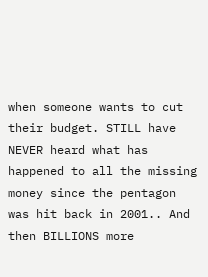when someone wants to cut their budget. STILL have NEVER heard what has happened to all the missing money since the pentagon was hit back in 2001.. And then BILLIONS more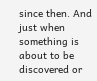since then. And just when something is about to be discovered or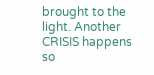brought to the light. Another CRISIS happens so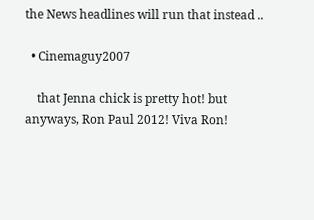the News headlines will run that instead ..

  • Cinemaguy2007

    that Jenna chick is pretty hot! but anyways, Ron Paul 2012! Viva Ron!